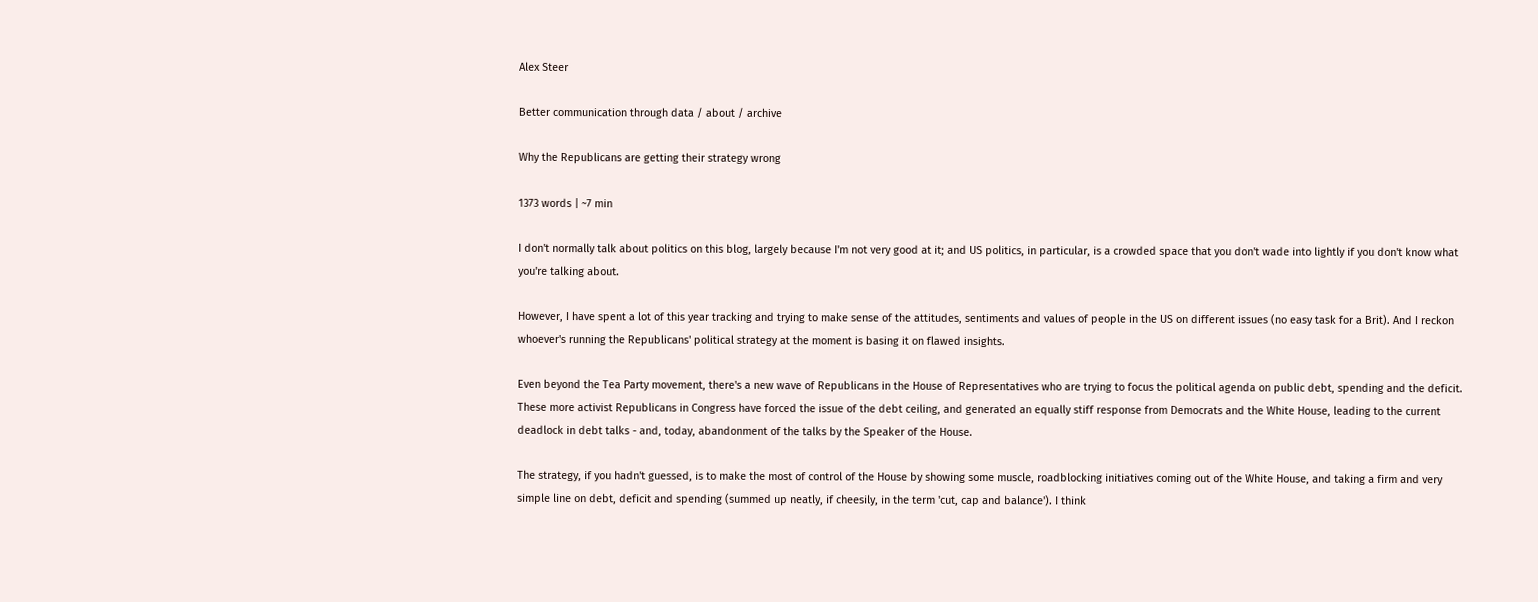Alex Steer

Better communication through data / about / archive

Why the Republicans are getting their strategy wrong

1373 words | ~7 min

I don't normally talk about politics on this blog, largely because I'm not very good at it; and US politics, in particular, is a crowded space that you don't wade into lightly if you don't know what you're talking about.

However, I have spent a lot of this year tracking and trying to make sense of the attitudes, sentiments and values of people in the US on different issues (no easy task for a Brit). And I reckon whoever's running the Republicans' political strategy at the moment is basing it on flawed insights.

Even beyond the Tea Party movement, there's a new wave of Republicans in the House of Representatives who are trying to focus the political agenda on public debt, spending and the deficit. These more activist Republicans in Congress have forced the issue of the debt ceiling, and generated an equally stiff response from Democrats and the White House, leading to the current deadlock in debt talks - and, today, abandonment of the talks by the Speaker of the House.

The strategy, if you hadn't guessed, is to make the most of control of the House by showing some muscle, roadblocking initiatives coming out of the White House, and taking a firm and very simple line on debt, deficit and spending (summed up neatly, if cheesily, in the term 'cut, cap and balance'). I think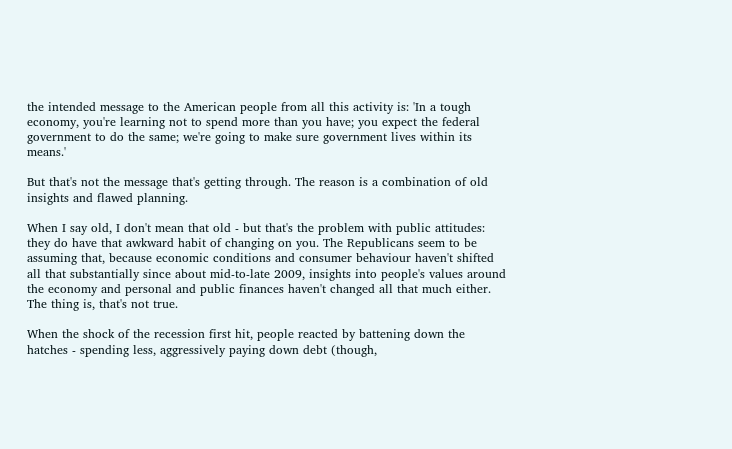the intended message to the American people from all this activity is: 'In a tough economy, you're learning not to spend more than you have; you expect the federal government to do the same; we're going to make sure government lives within its means.'

But that's not the message that's getting through. The reason is a combination of old insights and flawed planning.

When I say old, I don't mean that old - but that's the problem with public attitudes: they do have that awkward habit of changing on you. The Republicans seem to be assuming that, because economic conditions and consumer behaviour haven't shifted all that substantially since about mid-to-late 2009, insights into people's values around the economy and personal and public finances haven't changed all that much either. The thing is, that's not true.

When the shock of the recession first hit, people reacted by battening down the hatches - spending less, aggressively paying down debt (though,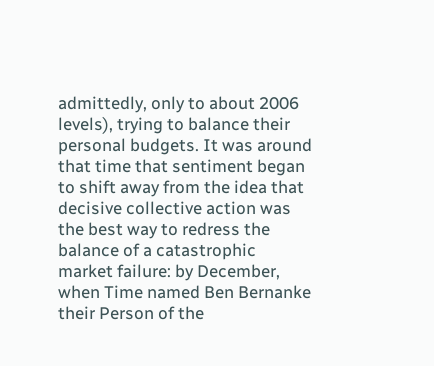admittedly, only to about 2006 levels), trying to balance their personal budgets. It was around that time that sentiment began to shift away from the idea that decisive collective action was the best way to redress the balance of a catastrophic market failure: by December, when Time named Ben Bernanke their Person of the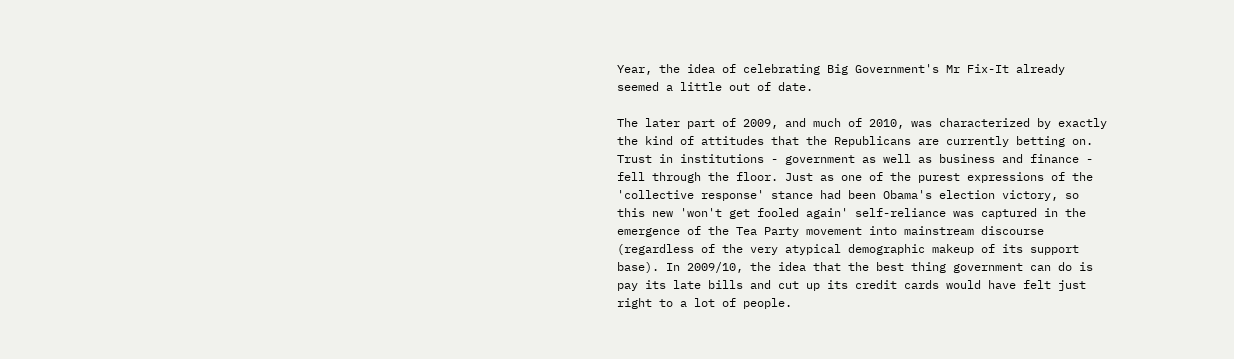Year, the idea of celebrating Big Government's Mr Fix-It already seemed a little out of date.

The later part of 2009, and much of 2010, was characterized by exactly the kind of attitudes that the Republicans are currently betting on. Trust in institutions - government as well as business and finance - fell through the floor. Just as one of the purest expressions of the 'collective response' stance had been Obama's election victory, so this new 'won't get fooled again' self-reliance was captured in the emergence of the Tea Party movement into mainstream discourse (regardless of the very atypical demographic makeup of its support base). In 2009/10, the idea that the best thing government can do is pay its late bills and cut up its credit cards would have felt just right to a lot of people.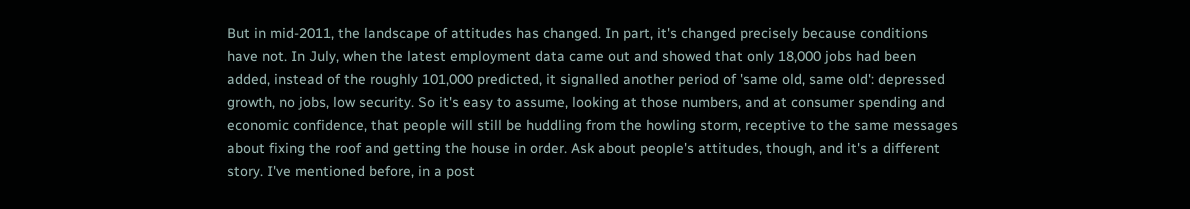But in mid-2011, the landscape of attitudes has changed. In part, it's changed precisely because conditions have not. In July, when the latest employment data came out and showed that only 18,000 jobs had been added, instead of the roughly 101,000 predicted, it signalled another period of 'same old, same old': depressed growth, no jobs, low security. So it's easy to assume, looking at those numbers, and at consumer spending and economic confidence, that people will still be huddling from the howling storm, receptive to the same messages about fixing the roof and getting the house in order. Ask about people's attitudes, though, and it's a different story. I've mentioned before, in a post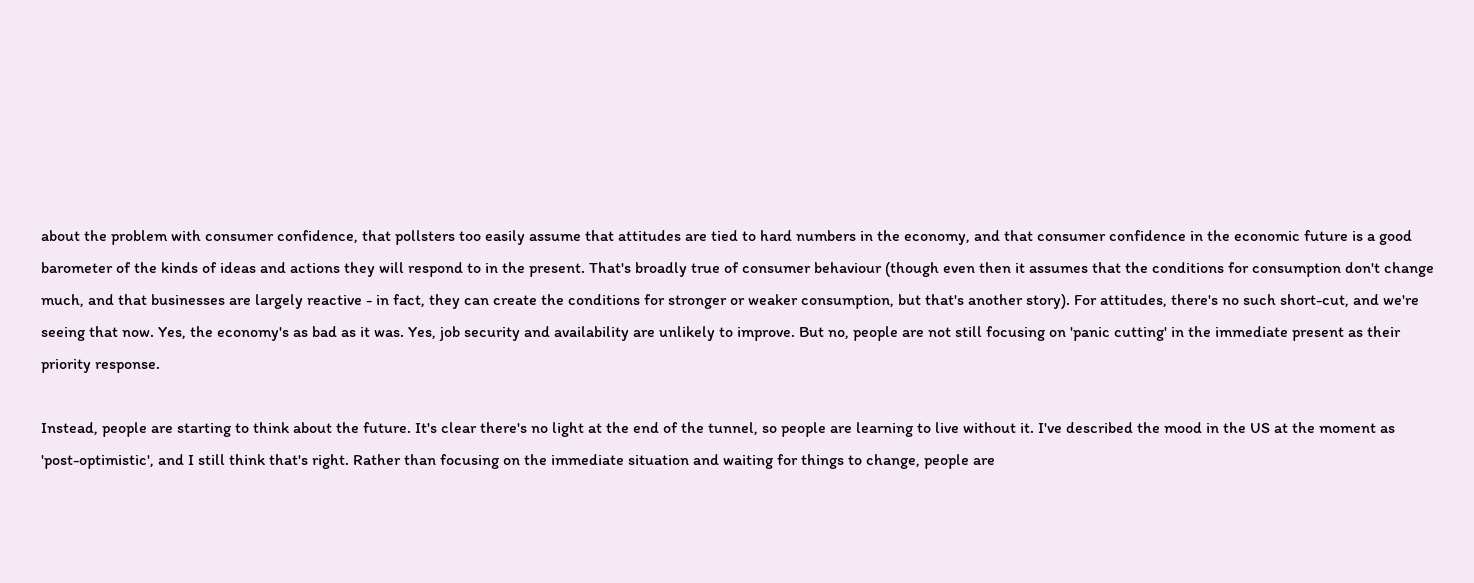about the problem with consumer confidence, that pollsters too easily assume that attitudes are tied to hard numbers in the economy, and that consumer confidence in the economic future is a good barometer of the kinds of ideas and actions they will respond to in the present. That's broadly true of consumer behaviour (though even then it assumes that the conditions for consumption don't change much, and that businesses are largely reactive - in fact, they can create the conditions for stronger or weaker consumption, but that's another story). For attitudes, there's no such short-cut, and we're seeing that now. Yes, the economy's as bad as it was. Yes, job security and availability are unlikely to improve. But no, people are not still focusing on 'panic cutting' in the immediate present as their priority response.

Instead, people are starting to think about the future. It's clear there's no light at the end of the tunnel, so people are learning to live without it. I've described the mood in the US at the moment as 'post-optimistic', and I still think that's right. Rather than focusing on the immediate situation and waiting for things to change, people are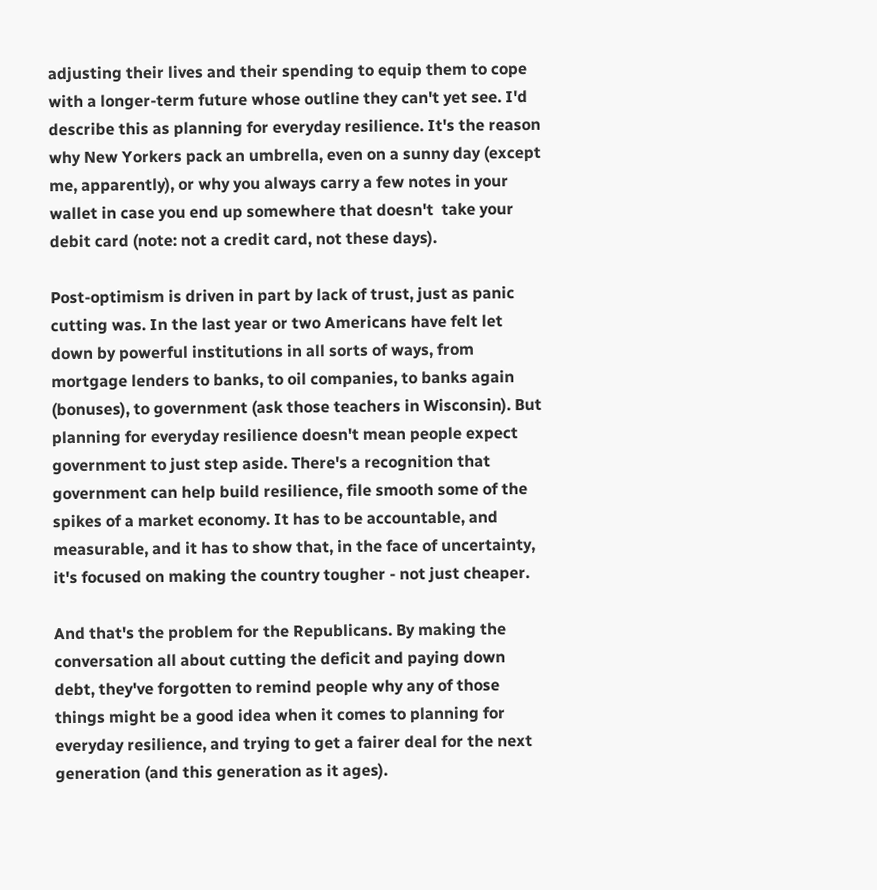adjusting their lives and their spending to equip them to cope with a longer-term future whose outline they can't yet see. I'd describe this as planning for everyday resilience. It's the reason why New Yorkers pack an umbrella, even on a sunny day (except me, apparently), or why you always carry a few notes in your wallet in case you end up somewhere that doesn't  take your debit card (note: not a credit card, not these days).

Post-optimism is driven in part by lack of trust, just as panic cutting was. In the last year or two Americans have felt let down by powerful institutions in all sorts of ways, from mortgage lenders to banks, to oil companies, to banks again (bonuses), to government (ask those teachers in Wisconsin). But planning for everyday resilience doesn't mean people expect government to just step aside. There's a recognition that government can help build resilience, file smooth some of the spikes of a market economy. It has to be accountable, and measurable, and it has to show that, in the face of uncertainty, it's focused on making the country tougher - not just cheaper.

And that's the problem for the Republicans. By making the conversation all about cutting the deficit and paying down debt, they've forgotten to remind people why any of those things might be a good idea when it comes to planning for everyday resilience, and trying to get a fairer deal for the next generation (and this generation as it ages).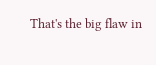That's the big flaw in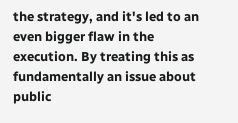the strategy, and it's led to an even bigger flaw in the execution. By treating this as fundamentally an issue about public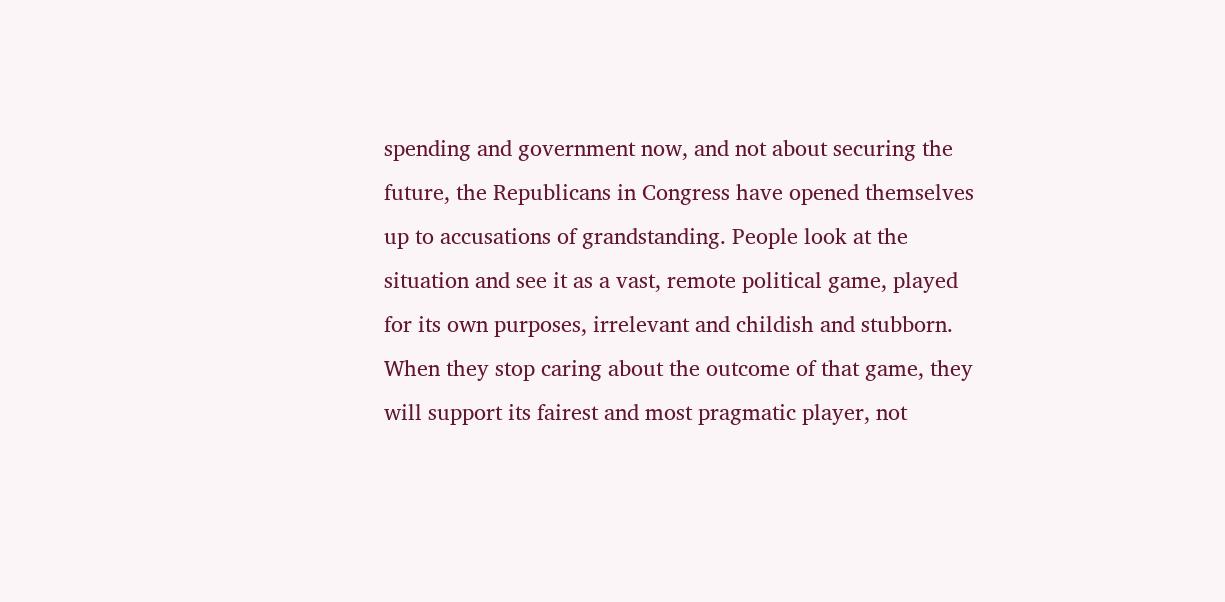spending and government now, and not about securing the future, the Republicans in Congress have opened themselves up to accusations of grandstanding. People look at the situation and see it as a vast, remote political game, played for its own purposes, irrelevant and childish and stubborn. When they stop caring about the outcome of that game, they will support its fairest and most pragmatic player, not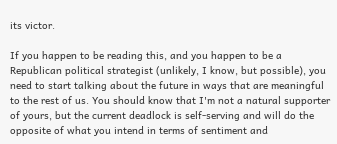its victor.

If you happen to be reading this, and you happen to be a Republican political strategist (unlikely, I know, but possible), you need to start talking about the future in ways that are meaningful to the rest of us. You should know that I'm not a natural supporter of yours, but the current deadlock is self-serving and will do the opposite of what you intend in terms of sentiment and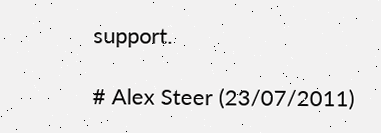support.

# Alex Steer (23/07/2011)